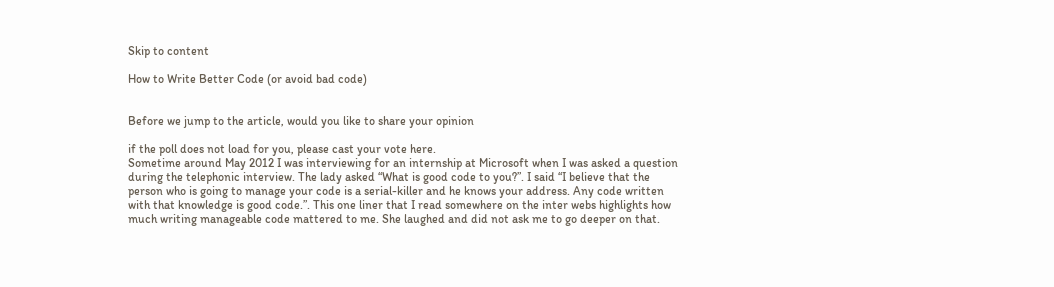Skip to content

How to Write Better Code (or avoid bad code)


Before we jump to the article, would you like to share your opinion

if the poll does not load for you, please cast your vote here.
Sometime around May 2012 I was interviewing for an internship at Microsoft when I was asked a question during the telephonic interview. The lady asked “What is good code to you?”. I said “I believe that the person who is going to manage your code is a serial-killer and he knows your address. Any code written with that knowledge is good code.”. This one liner that I read somewhere on the inter webs highlights how much writing manageable code mattered to me. She laughed and did not ask me to go deeper on that.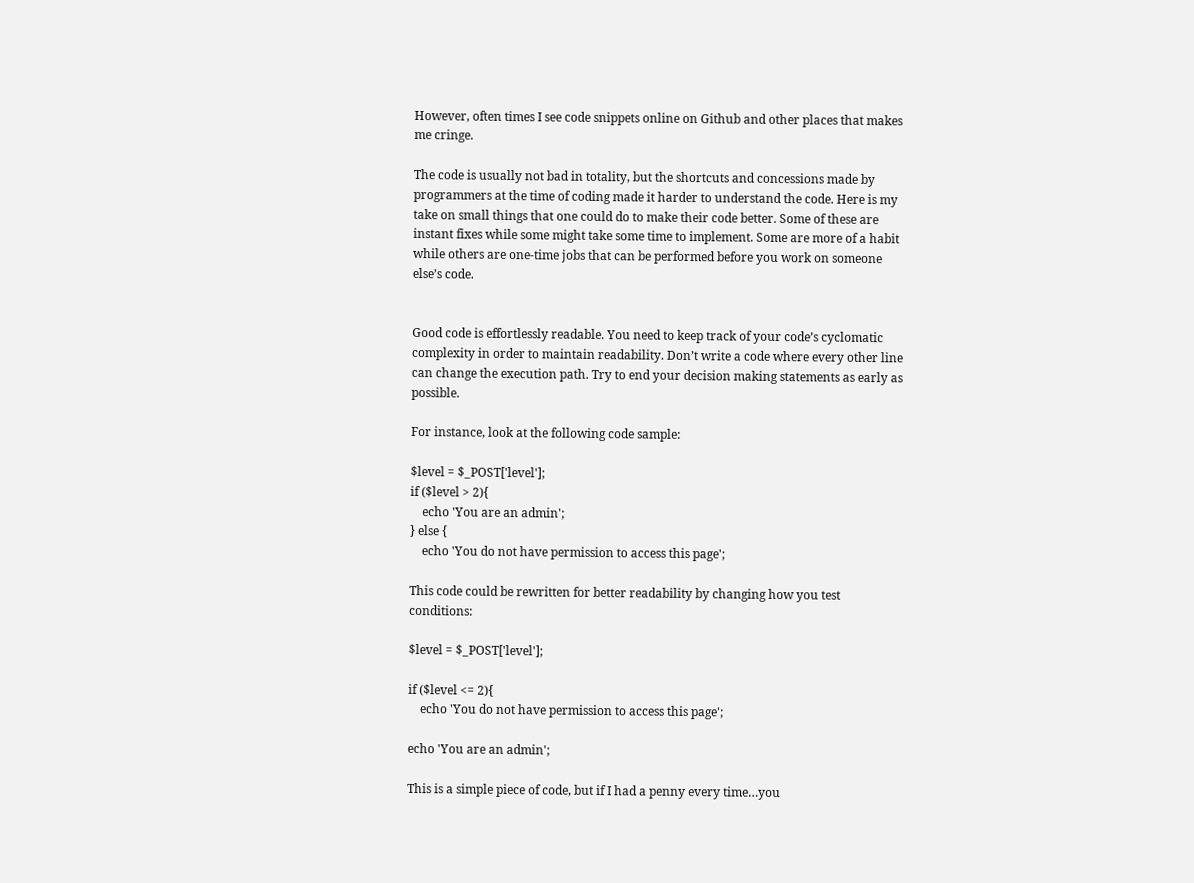However, often times I see code snippets online on Github and other places that makes me cringe.

The code is usually not bad in totality, but the shortcuts and concessions made by programmers at the time of coding made it harder to understand the code. Here is my take on small things that one could do to make their code better. Some of these are instant fixes while some might take some time to implement. Some are more of a habit while others are one-time jobs that can be performed before you work on someone else’s code.


Good code is effortlessly readable. You need to keep track of your code’s cyclomatic complexity in order to maintain readability. Don’t write a code where every other line can change the execution path. Try to end your decision making statements as early as possible.

For instance, look at the following code sample:

$level = $_POST['level'];
if ($level > 2){
    echo 'You are an admin';
} else {
    echo 'You do not have permission to access this page';

This code could be rewritten for better readability by changing how you test conditions:

$level = $_POST['level'];

if ($level <= 2){
    echo 'You do not have permission to access this page';

echo 'You are an admin';

This is a simple piece of code, but if I had a penny every time…you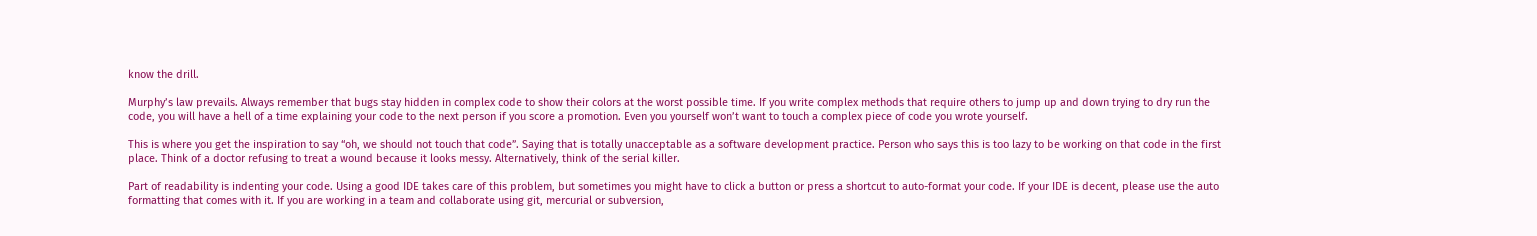know the drill.

Murphy’s law prevails. Always remember that bugs stay hidden in complex code to show their colors at the worst possible time. If you write complex methods that require others to jump up and down trying to dry run the code, you will have a hell of a time explaining your code to the next person if you score a promotion. Even you yourself won’t want to touch a complex piece of code you wrote yourself.

This is where you get the inspiration to say “oh, we should not touch that code”. Saying that is totally unacceptable as a software development practice. Person who says this is too lazy to be working on that code in the first place. Think of a doctor refusing to treat a wound because it looks messy. Alternatively, think of the serial killer.

Part of readability is indenting your code. Using a good IDE takes care of this problem, but sometimes you might have to click a button or press a shortcut to auto-format your code. If your IDE is decent, please use the auto formatting that comes with it. If you are working in a team and collaborate using git, mercurial or subversion,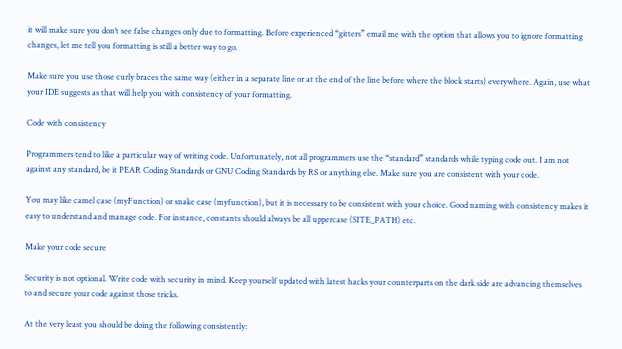it will make sure you don’t see false changes only due to formatting. Before experienced “gitters” email me with the option that allows you to ignore formatting changes, let me tell you formatting is still a better way to go.

Make sure you use those curly braces the same way (either in a separate line or at the end of the line before where the block starts) everywhere. Again, use what your IDE suggests as that will help you with consistency of your formatting.

Code with consistency

Programmers tend to like a particular way of writing code. Unfortunately, not all programmers use the “standard” standards while typing code out. I am not against any standard, be it PEAR Coding Standards or GNU Coding Standards by RS or anything else. Make sure you are consistent with your code.

You may like camel case (myFunction) or snake case (myfunction), but it is necessary to be consistent with your choice. Good naming with consistency makes it easy to understand and manage code. For instance, constants should always be all uppercase (SITE_PATH) etc.

Make your code secure

Security is not optional. Write code with security in mind. Keep yourself updated with latest hacks your counterparts on the dark side are advancing themselves to and secure your code against those tricks.

At the very least you should be doing the following consistently: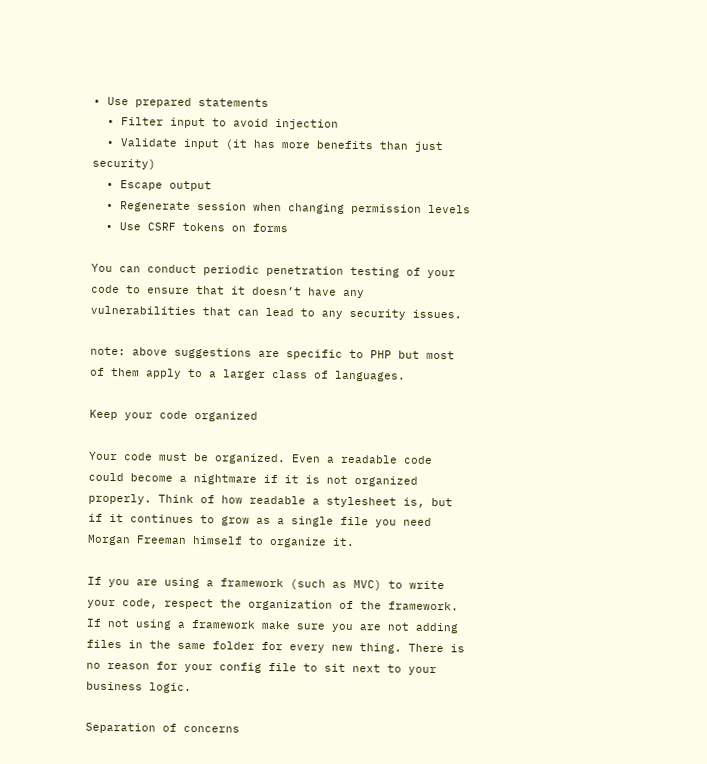• Use prepared statements
  • Filter input to avoid injection
  • Validate input (it has more benefits than just security)
  • Escape output
  • Regenerate session when changing permission levels
  • Use CSRF tokens on forms

You can conduct periodic penetration testing of your code to ensure that it doesn’t have any vulnerabilities that can lead to any security issues.

note: above suggestions are specific to PHP but most of them apply to a larger class of languages.

Keep your code organized

Your code must be organized. Even a readable code could become a nightmare if it is not organized properly. Think of how readable a stylesheet is, but if it continues to grow as a single file you need Morgan Freeman himself to organize it.

If you are using a framework (such as MVC) to write your code, respect the organization of the framework. If not using a framework make sure you are not adding files in the same folder for every new thing. There is no reason for your config file to sit next to your business logic.

Separation of concerns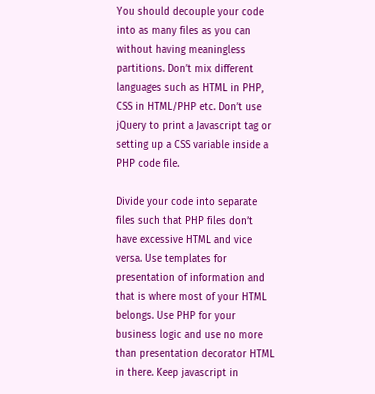You should decouple your code into as many files as you can without having meaningless partitions. Don’t mix different languages such as HTML in PHP, CSS in HTML/PHP etc. Don’t use jQuery to print a Javascript tag or setting up a CSS variable inside a PHP code file.

Divide your code into separate files such that PHP files don’t have excessive HTML and vice versa. Use templates for presentation of information and that is where most of your HTML belongs. Use PHP for your business logic and use no more than presentation decorator HTML in there. Keep javascript in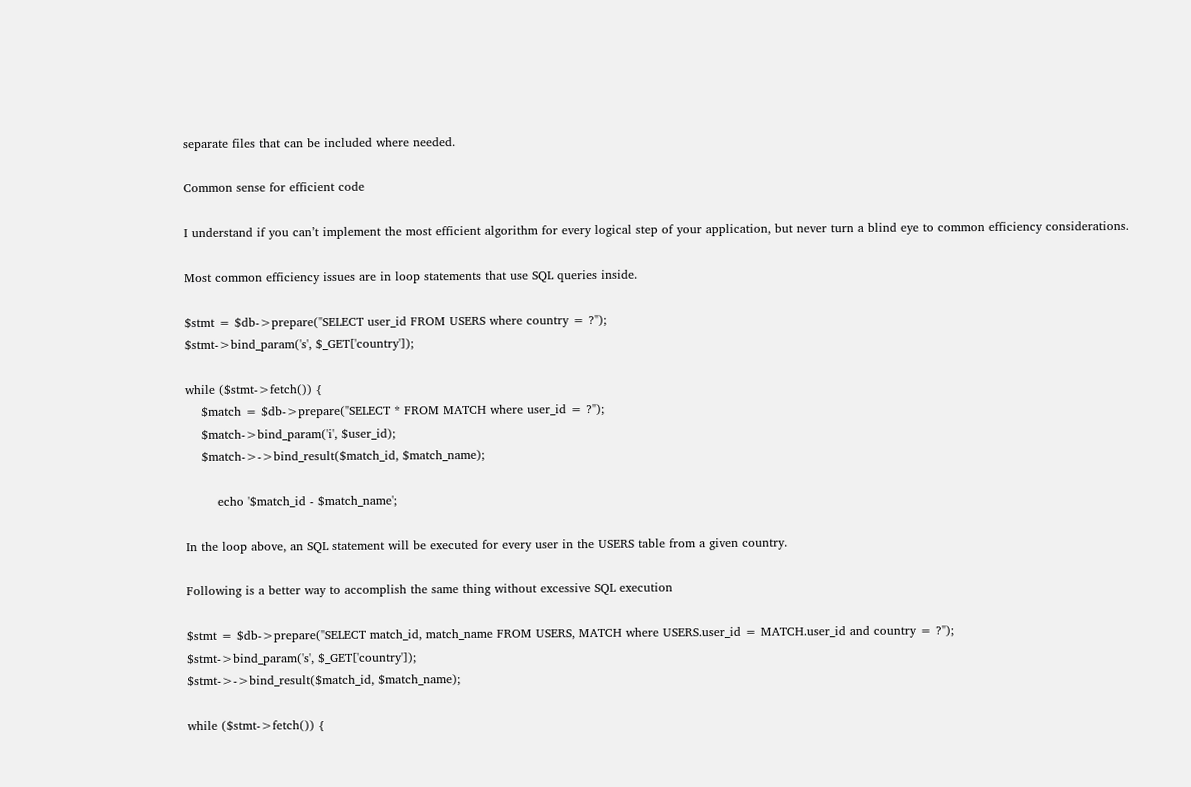separate files that can be included where needed.

Common sense for efficient code

I understand if you can’t implement the most efficient algorithm for every logical step of your application, but never turn a blind eye to common efficiency considerations.

Most common efficiency issues are in loop statements that use SQL queries inside.

$stmt = $db->prepare("SELECT user_id FROM USERS where country = ?");
$stmt->bind_param('s', $_GET['country']);

while ($stmt->fetch()) {
    $match = $db->prepare("SELECT * FROM MATCH where user_id = ?");
    $match->bind_param('i', $user_id);
    $match->->bind_result($match_id, $match_name);

        echo '$match_id - $match_name';

In the loop above, an SQL statement will be executed for every user in the USERS table from a given country.

Following is a better way to accomplish the same thing without excessive SQL execution

$stmt = $db->prepare("SELECT match_id, match_name FROM USERS, MATCH where USERS.user_id = MATCH.user_id and country = ?");
$stmt->bind_param('s', $_GET['country']);
$stmt->->bind_result($match_id, $match_name);

while ($stmt->fetch()) {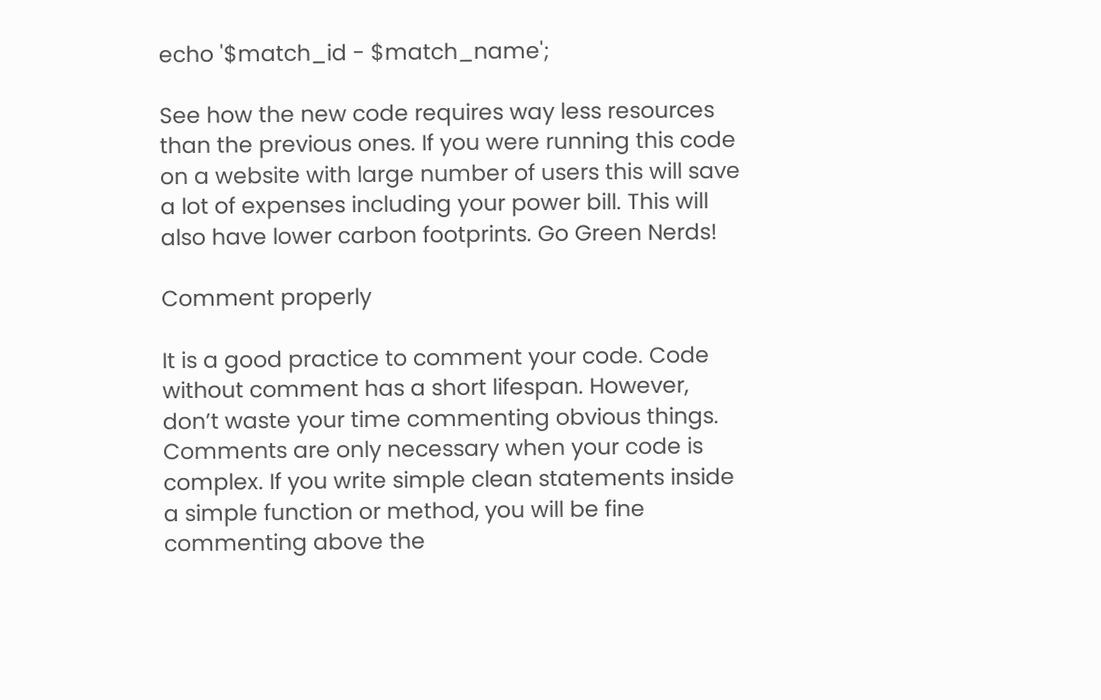echo '$match_id - $match_name';

See how the new code requires way less resources than the previous ones. If you were running this code on a website with large number of users this will save a lot of expenses including your power bill. This will also have lower carbon footprints. Go Green Nerds!

Comment properly

It is a good practice to comment your code. Code without comment has a short lifespan. However, don’t waste your time commenting obvious things. Comments are only necessary when your code is complex. If you write simple clean statements inside a simple function or method, you will be fine  commenting above the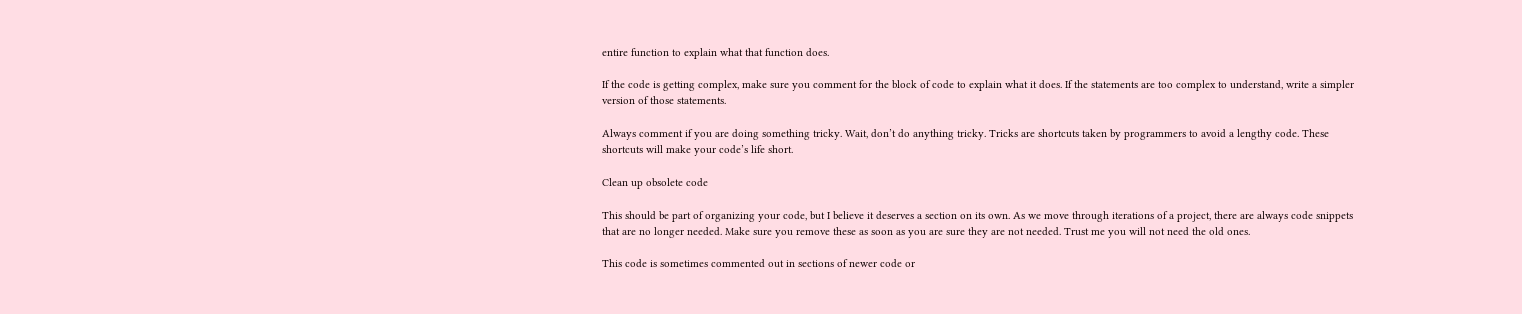entire function to explain what that function does.

If the code is getting complex, make sure you comment for the block of code to explain what it does. If the statements are too complex to understand, write a simpler version of those statements.

Always comment if you are doing something tricky. Wait, don’t do anything tricky. Tricks are shortcuts taken by programmers to avoid a lengthy code. These shortcuts will make your code’s life short.

Clean up obsolete code

This should be part of organizing your code, but I believe it deserves a section on its own. As we move through iterations of a project, there are always code snippets that are no longer needed. Make sure you remove these as soon as you are sure they are not needed. Trust me you will not need the old ones.

This code is sometimes commented out in sections of newer code or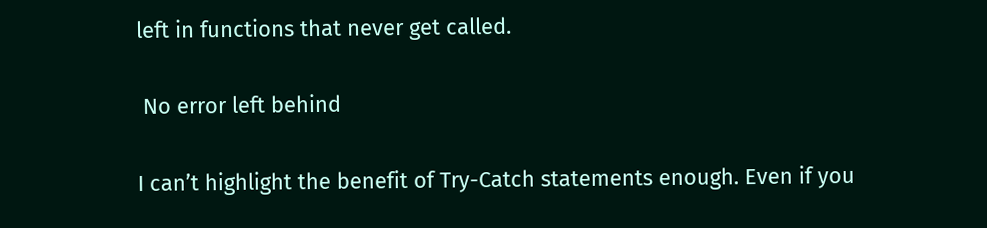left in functions that never get called.

 No error left behind

I can’t highlight the benefit of Try-Catch statements enough. Even if you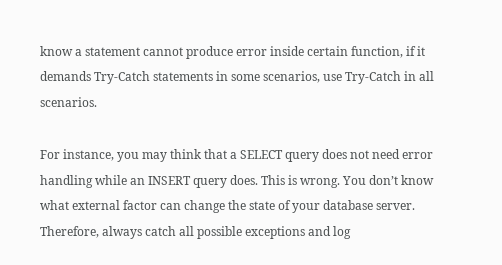know a statement cannot produce error inside certain function, if it demands Try-Catch statements in some scenarios, use Try-Catch in all scenarios.

For instance, you may think that a SELECT query does not need error handling while an INSERT query does. This is wrong. You don’t know what external factor can change the state of your database server. Therefore, always catch all possible exceptions and log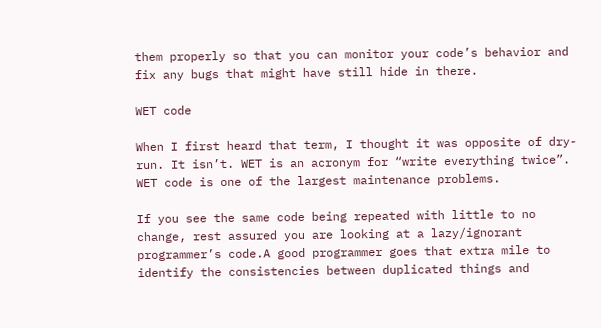them properly so that you can monitor your code’s behavior and fix any bugs that might have still hide in there.

WET code

When I first heard that term, I thought it was opposite of dry-run. It isn’t. WET is an acronym for “write everything twice”. WET code is one of the largest maintenance problems.

If you see the same code being repeated with little to no change, rest assured you are looking at a lazy/ignorant programmer’s code.A good programmer goes that extra mile to identify the consistencies between duplicated things and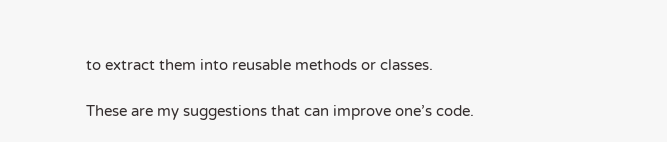to extract them into reusable methods or classes.

These are my suggestions that can improve one’s code.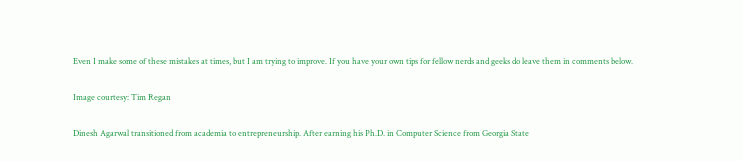Even I make some of these mistakes at times, but I am trying to improve. If you have your own tips for fellow nerds and geeks do leave them in comments below.

Image courtesy: Tim Regan

Dinesh Agarwal transitioned from academia to entrepreneurship. After earning his Ph.D. in Computer Science from Georgia State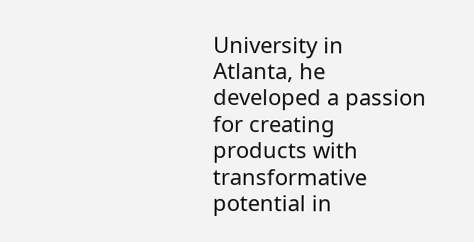University in Atlanta, he developed a passion for creating products with transformative potential in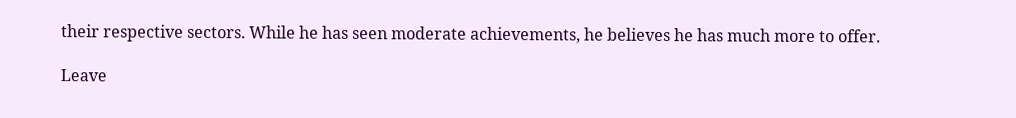their respective sectors. While he has seen moderate achievements, he believes he has much more to offer.

Leave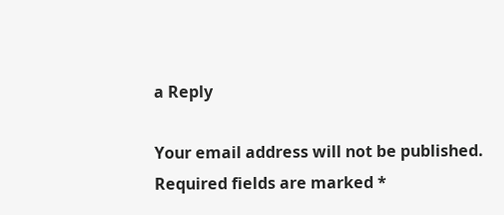a Reply

Your email address will not be published. Required fields are marked *